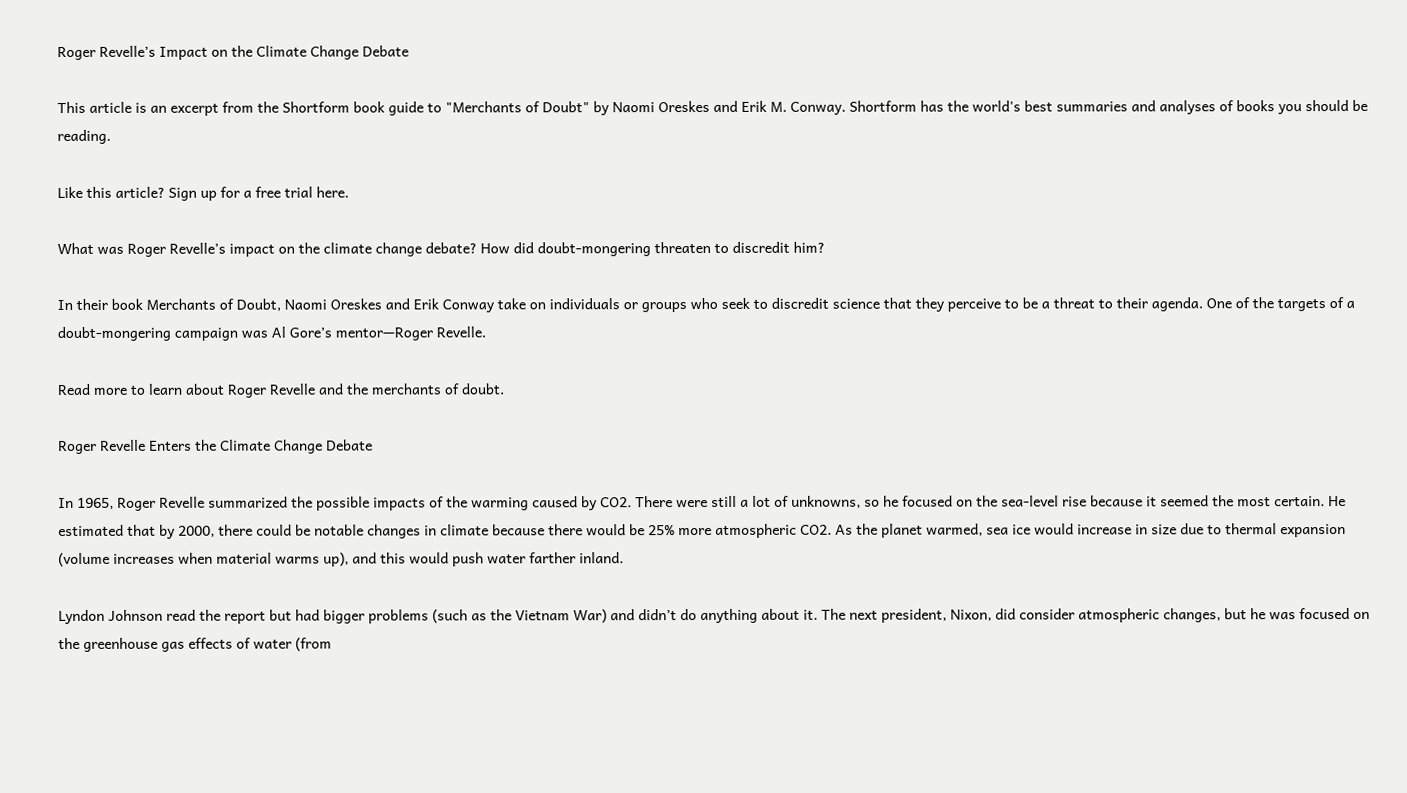Roger Revelle’s Impact on the Climate Change Debate

This article is an excerpt from the Shortform book guide to "Merchants of Doubt" by Naomi Oreskes and Erik M. Conway. Shortform has the world's best summaries and analyses of books you should be reading.

Like this article? Sign up for a free trial here.

What was Roger Revelle’s impact on the climate change debate? How did doubt-mongering threaten to discredit him?

In their book Merchants of Doubt, Naomi Oreskes and Erik Conway take on individuals or groups who seek to discredit science that they perceive to be a threat to their agenda. One of the targets of a doubt-mongering campaign was Al Gore’s mentor—Roger Revelle.

Read more to learn about Roger Revelle and the merchants of doubt.

Roger Revelle Enters the Climate Change Debate

In 1965, Roger Revelle summarized the possible impacts of the warming caused by CO2. There were still a lot of unknowns, so he focused on the sea-level rise because it seemed the most certain. He estimated that by 2000, there could be notable changes in climate because there would be 25% more atmospheric CO2. As the planet warmed, sea ice would increase in size due to thermal expansion (volume increases when material warms up), and this would push water farther inland.

Lyndon Johnson read the report but had bigger problems (such as the Vietnam War) and didn’t do anything about it. The next president, Nixon, did consider atmospheric changes, but he was focused on the greenhouse gas effects of water (from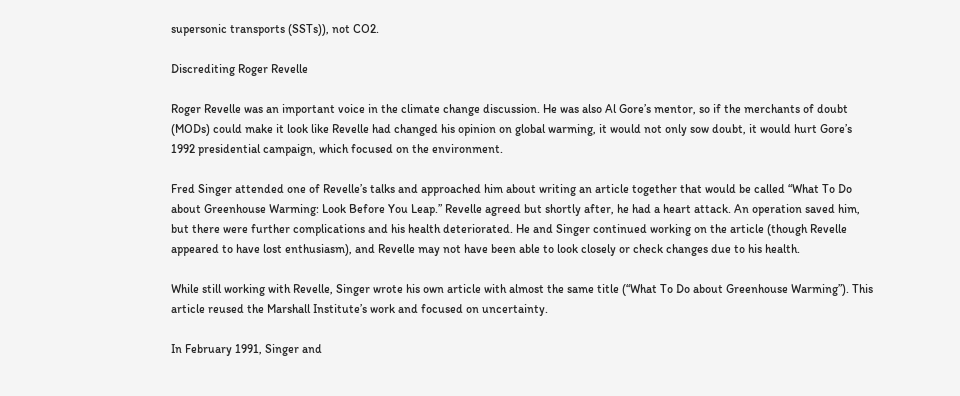supersonic transports (SSTs)), not CO2.

Discrediting Roger Revelle

Roger Revelle was an important voice in the climate change discussion. He was also Al Gore’s mentor, so if the merchants of doubt (MODs) could make it look like Revelle had changed his opinion on global warming, it would not only sow doubt, it would hurt Gore’s 1992 presidential campaign, which focused on the environment.

Fred Singer attended one of Revelle’s talks and approached him about writing an article together that would be called “What To Do about Greenhouse Warming: Look Before You Leap.” Revelle agreed but shortly after, he had a heart attack. An operation saved him, but there were further complications and his health deteriorated. He and Singer continued working on the article (though Revelle appeared to have lost enthusiasm), and Revelle may not have been able to look closely or check changes due to his health.

While still working with Revelle, Singer wrote his own article with almost the same title (“What To Do about Greenhouse Warming”). This article reused the Marshall Institute’s work and focused on uncertainty.

In February 1991, Singer and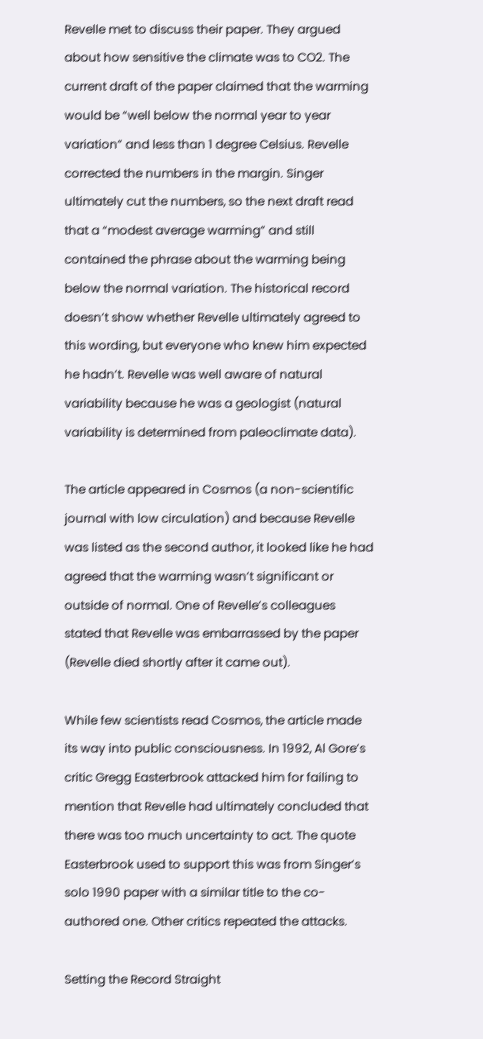Revelle met to discuss their paper. They argued about how sensitive the climate was to CO2. The current draft of the paper claimed that the warming would be “well below the normal year to year variation” and less than 1 degree Celsius. Revelle corrected the numbers in the margin. Singer ultimately cut the numbers, so the next draft read that a “modest average warming” and still contained the phrase about the warming being below the normal variation. The historical record doesn’t show whether Revelle ultimately agreed to this wording, but everyone who knew him expected he hadn’t. Revelle was well aware of natural variability because he was a geologist (natural variability is determined from paleoclimate data).

The article appeared in Cosmos (a non-scientific journal with low circulation) and because Revelle was listed as the second author, it looked like he had agreed that the warming wasn’t significant or outside of normal. One of Revelle’s colleagues stated that Revelle was embarrassed by the paper (Revelle died shortly after it came out).

While few scientists read Cosmos, the article made its way into public consciousness. In 1992, Al Gore’s critic Gregg Easterbrook attacked him for failing to mention that Revelle had ultimately concluded that there was too much uncertainty to act. The quote Easterbrook used to support this was from Singer’s solo 1990 paper with a similar title to the co-authored one. Other critics repeated the attacks.

Setting the Record Straight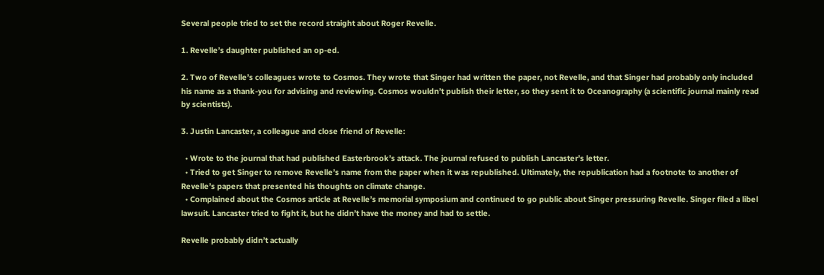Several people tried to set the record straight about Roger Revelle.

1. Revelle’s daughter published an op-ed.

2. Two of Revelle’s colleagues wrote to Cosmos. They wrote that Singer had written the paper, not Revelle, and that Singer had probably only included his name as a thank-you for advising and reviewing. Cosmos wouldn’t publish their letter, so they sent it to Oceanography (a scientific journal mainly read by scientists).

3. Justin Lancaster, a colleague and close friend of Revelle:

  • Wrote to the journal that had published Easterbrook’s attack. The journal refused to publish Lancaster’s letter.
  • Tried to get Singer to remove Revelle’s name from the paper when it was republished. Ultimately, the republication had a footnote to another of Revelle’s papers that presented his thoughts on climate change.
  • Complained about the Cosmos article at Revelle’s memorial symposium and continued to go public about Singer pressuring Revelle. Singer filed a libel lawsuit. Lancaster tried to fight it, but he didn’t have the money and had to settle.

Revelle probably didn’t actually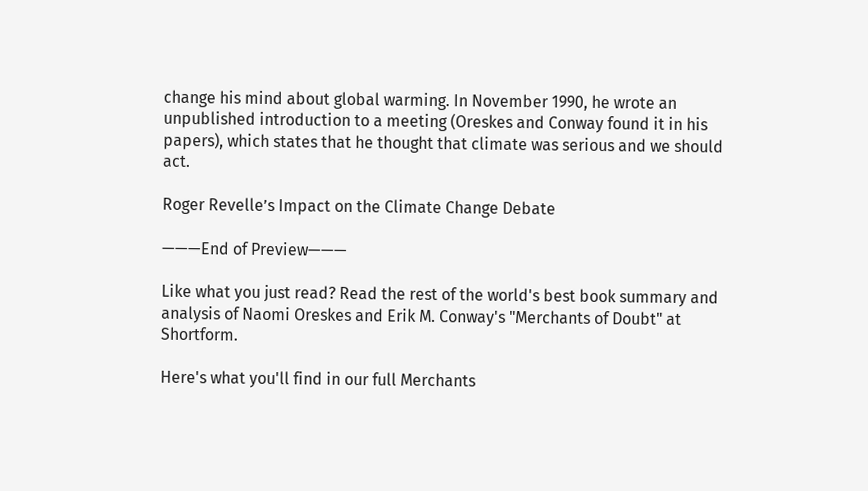change his mind about global warming. In November 1990, he wrote an unpublished introduction to a meeting (Oreskes and Conway found it in his papers), which states that he thought that climate was serious and we should act.

Roger Revelle’s Impact on the Climate Change Debate

———End of Preview———

Like what you just read? Read the rest of the world's best book summary and analysis of Naomi Oreskes and Erik M. Conway's "Merchants of Doubt" at Shortform.

Here's what you'll find in our full Merchants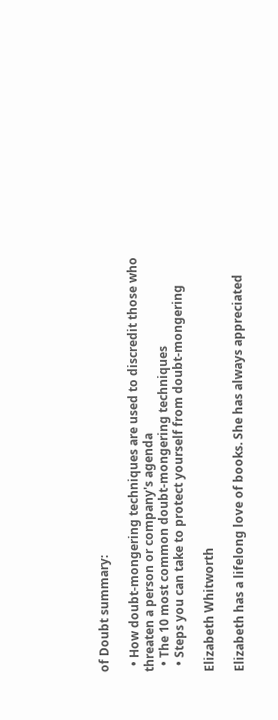of Doubt summary:

  • How doubt-mongering techniques are used to discredit those who threaten a person or company's agenda
  • The 10 most common doubt-mongering techniques
  • Steps you can take to protect yourself from doubt-mongering

Elizabeth Whitworth

Elizabeth has a lifelong love of books. She has always appreciated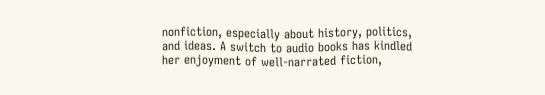nonfiction, especially about history, politics, and ideas. A switch to audio books has kindled her enjoyment of well-narrated fiction,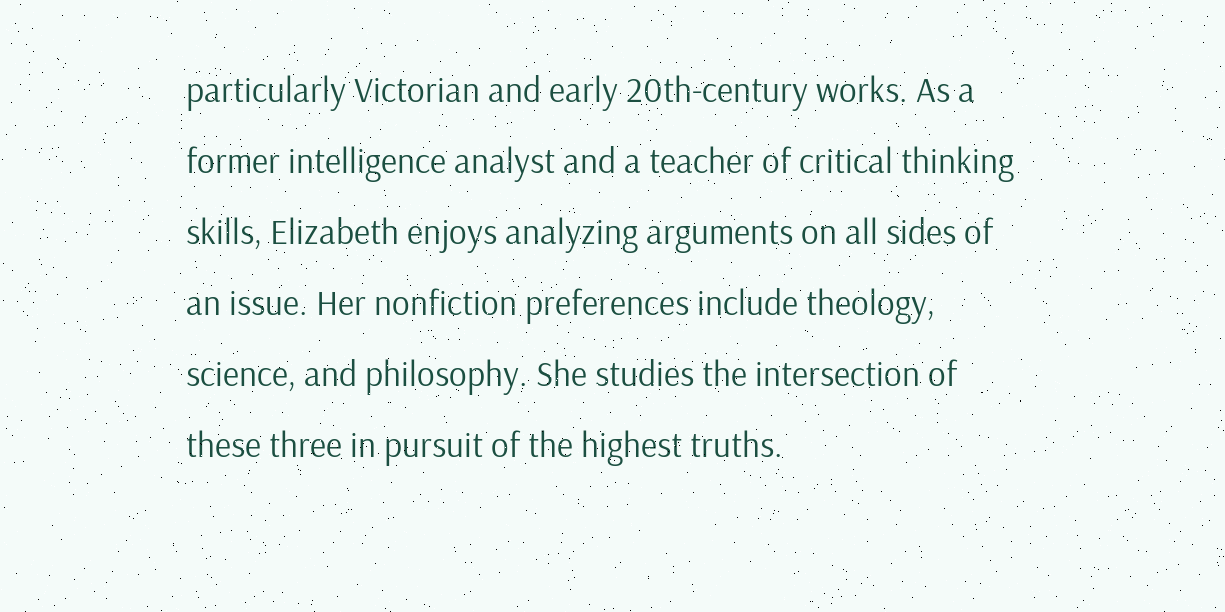particularly Victorian and early 20th-century works. As a former intelligence analyst and a teacher of critical thinking skills, Elizabeth enjoys analyzing arguments on all sides of an issue. Her nonfiction preferences include theology, science, and philosophy. She studies the intersection of these three in pursuit of the highest truths.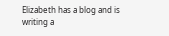Elizabeth has a blog and is writing a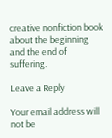creative nonfiction book about the beginning and the end of suffering.

Leave a Reply

Your email address will not be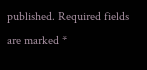published. Required fields are marked *